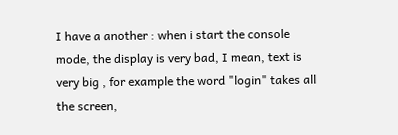I have a another : when i start the console mode, the display is very bad, I mean, text is very big , for example the word "login" takes all the screen,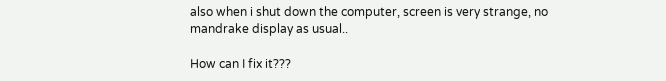also when i shut down the computer, screen is very strange, no mandrake display as usual..

How can I fix it???